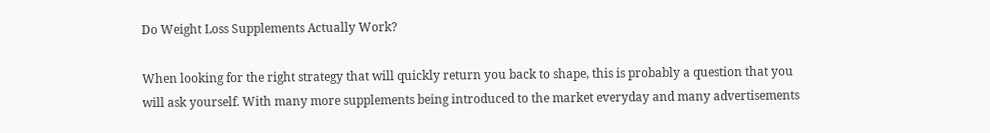Do Weight Loss Supplements Actually Work?

When looking for the right strategy that will quickly return you back to shape, this is probably a question that you will ask yourself. With many more supplements being introduced to the market everyday and many advertisements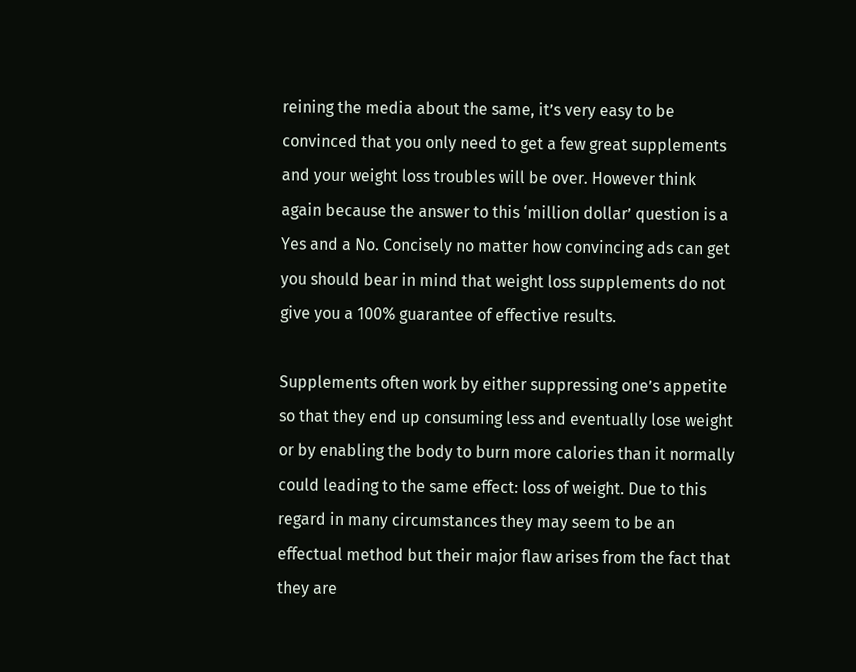reining the media about the same, it’s very easy to be convinced that you only need to get a few great supplements and your weight loss troubles will be over. However think again because the answer to this ‘million dollar’ question is a Yes and a No. Concisely no matter how convincing ads can get you should bear in mind that weight loss supplements do not give you a 100% guarantee of effective results.

Supplements often work by either suppressing one’s appetite so that they end up consuming less and eventually lose weight or by enabling the body to burn more calories than it normally could leading to the same effect: loss of weight. Due to this regard in many circumstances they may seem to be an effectual method but their major flaw arises from the fact that they are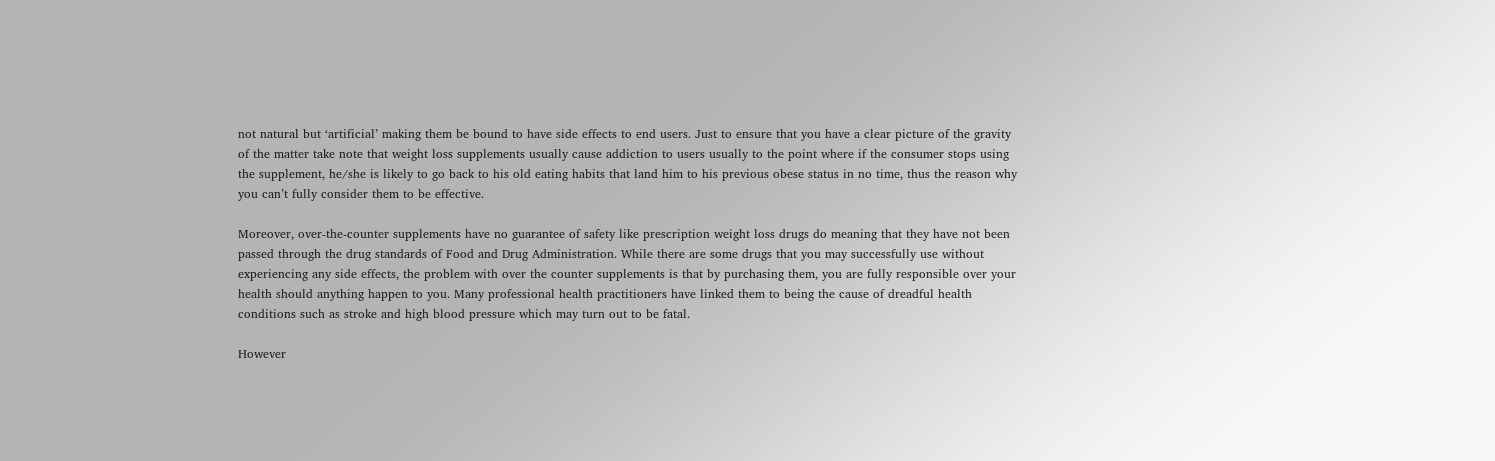not natural but ‘artificial’ making them be bound to have side effects to end users. Just to ensure that you have a clear picture of the gravity of the matter take note that weight loss supplements usually cause addiction to users usually to the point where if the consumer stops using the supplement, he/she is likely to go back to his old eating habits that land him to his previous obese status in no time, thus the reason why you can’t fully consider them to be effective.

Moreover, over-the-counter supplements have no guarantee of safety like prescription weight loss drugs do meaning that they have not been passed through the drug standards of Food and Drug Administration. While there are some drugs that you may successfully use without experiencing any side effects, the problem with over the counter supplements is that by purchasing them, you are fully responsible over your health should anything happen to you. Many professional health practitioners have linked them to being the cause of dreadful health conditions such as stroke and high blood pressure which may turn out to be fatal.

However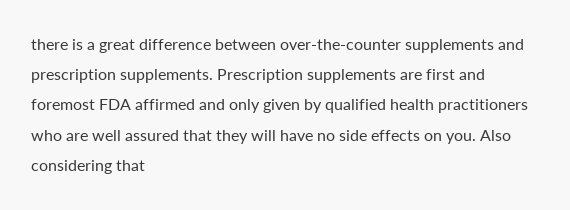there is a great difference between over-the-counter supplements and prescription supplements. Prescription supplements are first and foremost FDA affirmed and only given by qualified health practitioners who are well assured that they will have no side effects on you. Also considering that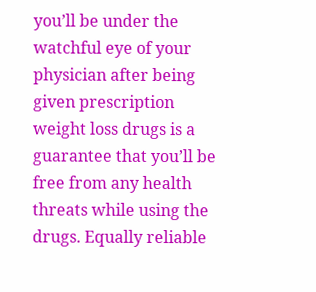you’ll be under the watchful eye of your physician after being given prescription weight loss drugs is a guarantee that you’ll be free from any health threats while using the drugs. Equally reliable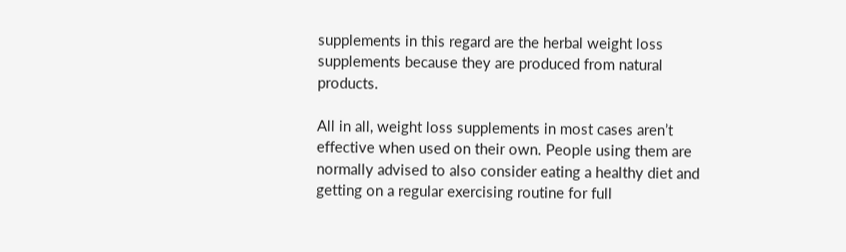supplements in this regard are the herbal weight loss supplements because they are produced from natural products.

All in all, weight loss supplements in most cases aren’t effective when used on their own. People using them are normally advised to also consider eating a healthy diet and getting on a regular exercising routine for full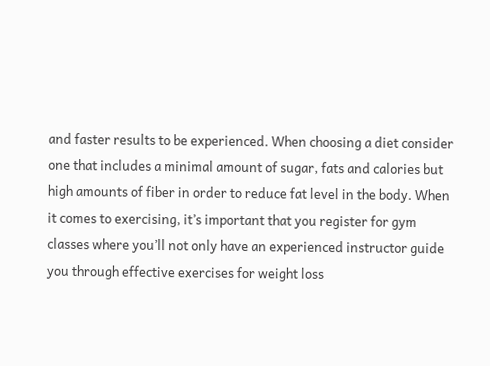and faster results to be experienced. When choosing a diet consider one that includes a minimal amount of sugar, fats and calories but high amounts of fiber in order to reduce fat level in the body. When it comes to exercising, it’s important that you register for gym classes where you’ll not only have an experienced instructor guide you through effective exercises for weight loss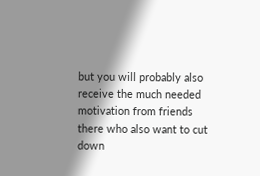but you will probably also receive the much needed motivation from friends there who also want to cut down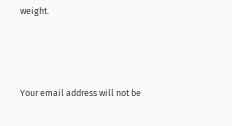weight.




Your email address will not be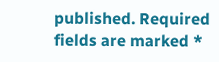published. Required fields are marked *